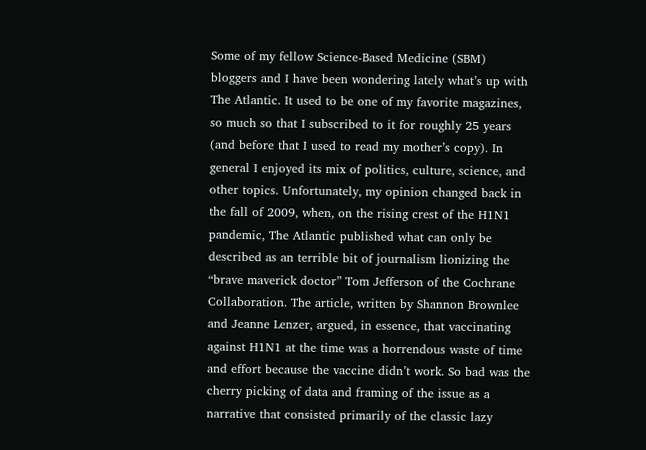Some of my fellow Science-Based Medicine (SBM) bloggers and I have been wondering lately what’s up with The Atlantic. It used to be one of my favorite magazines, so much so that I subscribed to it for roughly 25 years (and before that I used to read my mother’s copy). In general I enjoyed its mix of politics, culture, science, and other topics. Unfortunately, my opinion changed back in the fall of 2009, when, on the rising crest of the H1N1 pandemic, The Atlantic published what can only be described as an terrible bit of journalism lionizing the “brave maverick doctor” Tom Jefferson of the Cochrane Collaboration. The article, written by Shannon Brownlee and Jeanne Lenzer, argued, in essence, that vaccinating against H1N1 at the time was a horrendous waste of time and effort because the vaccine didn’t work. So bad was the cherry picking of data and framing of the issue as a narrative that consisted primarily of the classic lazy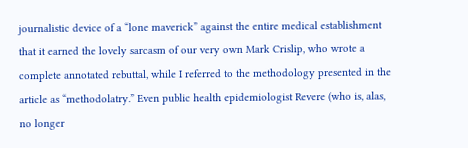journalistic device of a “lone maverick” against the entire medical establishment that it earned the lovely sarcasm of our very own Mark Crislip, who wrote a complete annotated rebuttal, while I referred to the methodology presented in the article as “methodolatry.” Even public health epidemiologist Revere (who is, alas, no longer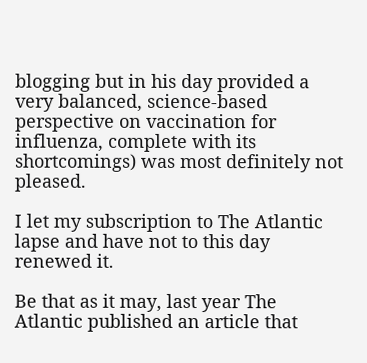blogging but in his day provided a very balanced, science-based perspective on vaccination for influenza, complete with its shortcomings) was most definitely not pleased.

I let my subscription to The Atlantic lapse and have not to this day renewed it.

Be that as it may, last year The Atlantic published an article that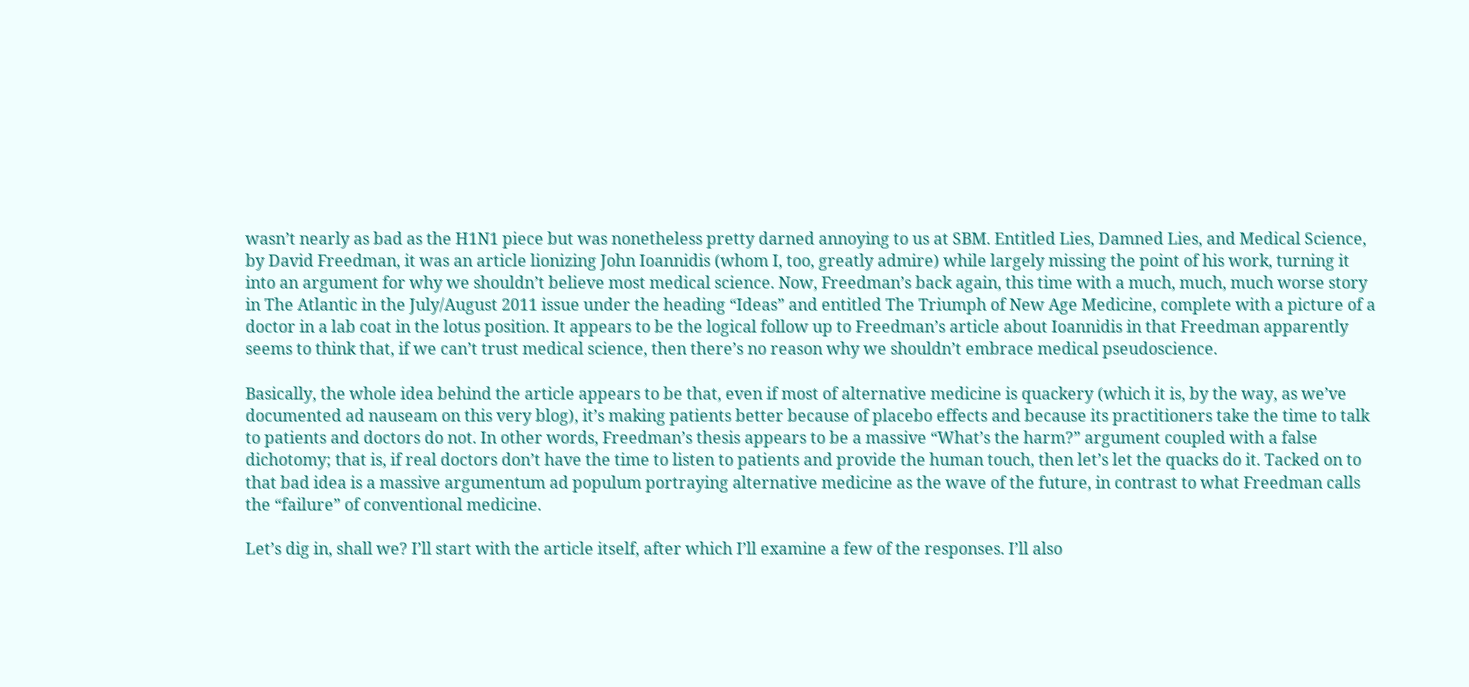wasn’t nearly as bad as the H1N1 piece but was nonetheless pretty darned annoying to us at SBM. Entitled Lies, Damned Lies, and Medical Science, by David Freedman, it was an article lionizing John Ioannidis (whom I, too, greatly admire) while largely missing the point of his work, turning it into an argument for why we shouldn’t believe most medical science. Now, Freedman’s back again, this time with a much, much, much worse story in The Atlantic in the July/August 2011 issue under the heading “Ideas” and entitled The Triumph of New Age Medicine, complete with a picture of a doctor in a lab coat in the lotus position. It appears to be the logical follow up to Freedman’s article about Ioannidis in that Freedman apparently seems to think that, if we can’t trust medical science, then there’s no reason why we shouldn’t embrace medical pseudoscience.

Basically, the whole idea behind the article appears to be that, even if most of alternative medicine is quackery (which it is, by the way, as we’ve documented ad nauseam on this very blog), it’s making patients better because of placebo effects and because its practitioners take the time to talk to patients and doctors do not. In other words, Freedman’s thesis appears to be a massive “What’s the harm?” argument coupled with a false dichotomy; that is, if real doctors don’t have the time to listen to patients and provide the human touch, then let’s let the quacks do it. Tacked on to that bad idea is a massive argumentum ad populum portraying alternative medicine as the wave of the future, in contrast to what Freedman calls the “failure” of conventional medicine.

Let’s dig in, shall we? I’ll start with the article itself, after which I’ll examine a few of the responses. I’ll also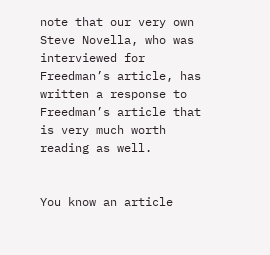note that our very own Steve Novella, who was interviewed for Freedman’s article, has written a response to Freedman’s article that is very much worth reading as well.


You know an article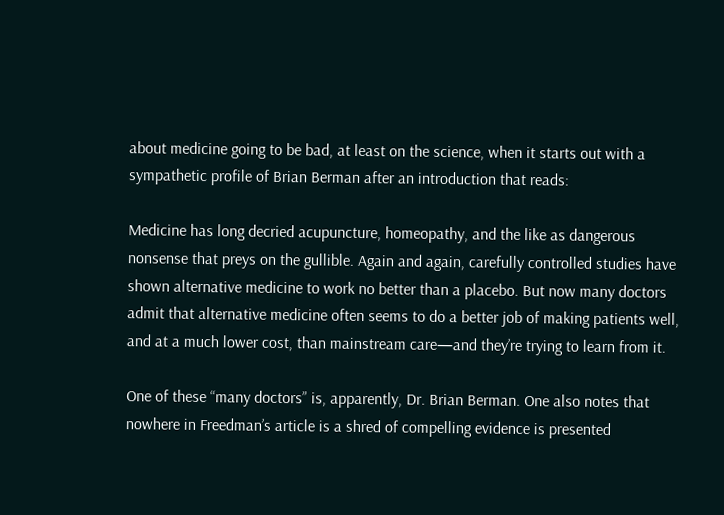about medicine going to be bad, at least on the science, when it starts out with a sympathetic profile of Brian Berman after an introduction that reads:

Medicine has long decried acupuncture, homeopathy, and the like as dangerous nonsense that preys on the gullible. Again and again, carefully controlled studies have shown alternative medicine to work no better than a placebo. But now many doctors admit that alternative medicine often seems to do a better job of making patients well, and at a much lower cost, than mainstream care—and they’re trying to learn from it.

One of these “many doctors” is, apparently, Dr. Brian Berman. One also notes that nowhere in Freedman’s article is a shred of compelling evidence is presented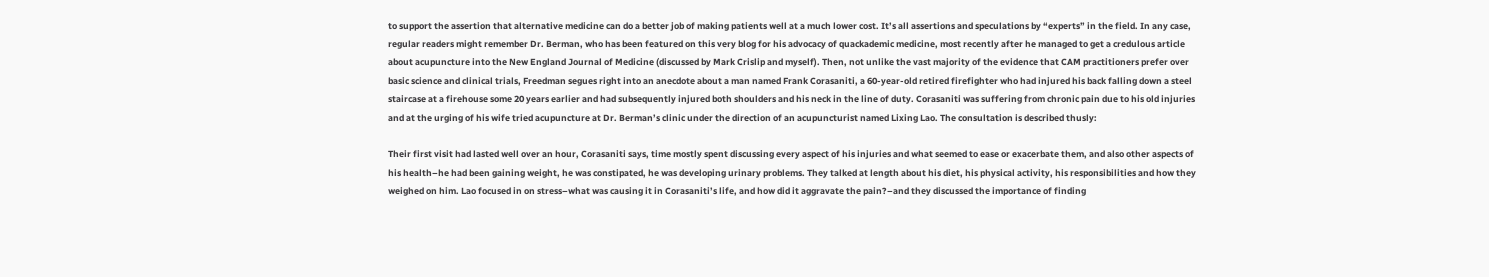to support the assertion that alternative medicine can do a better job of making patients well at a much lower cost. It’s all assertions and speculations by “experts” in the field. In any case, regular readers might remember Dr. Berman, who has been featured on this very blog for his advocacy of quackademic medicine, most recently after he managed to get a credulous article about acupuncture into the New England Journal of Medicine (discussed by Mark Crislip and myself). Then, not unlike the vast majority of the evidence that CAM practitioners prefer over basic science and clinical trials, Freedman segues right into an anecdote about a man named Frank Corasaniti, a 60-year-old retired firefighter who had injured his back falling down a steel staircase at a firehouse some 20 years earlier and had subsequently injured both shoulders and his neck in the line of duty. Corasaniti was suffering from chronic pain due to his old injuries and at the urging of his wife tried acupuncture at Dr. Berman’s clinic under the direction of an acupuncturist named Lixing Lao. The consultation is described thusly:

Their first visit had lasted well over an hour, Corasaniti says, time mostly spent discussing every aspect of his injuries and what seemed to ease or exacerbate them, and also other aspects of his health–he had been gaining weight, he was constipated, he was developing urinary problems. They talked at length about his diet, his physical activity, his responsibilities and how they weighed on him. Lao focused in on stress–what was causing it in Corasaniti’s life, and how did it aggravate the pain?–and they discussed the importance of finding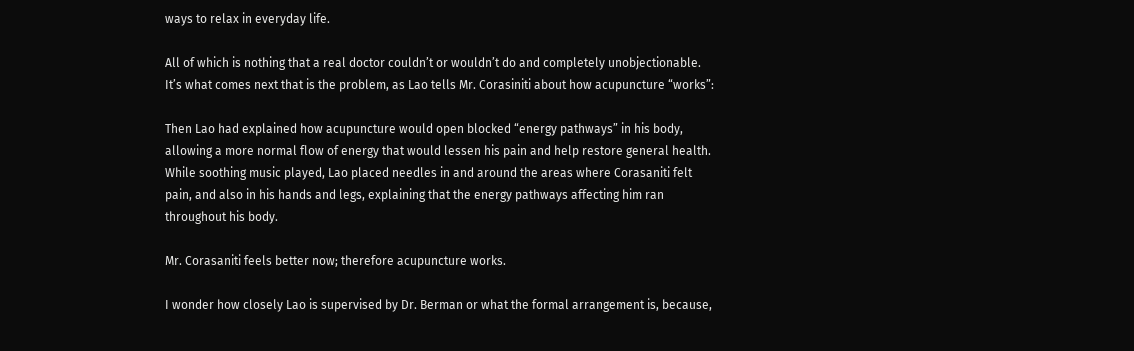ways to relax in everyday life.

All of which is nothing that a real doctor couldn’t or wouldn’t do and completely unobjectionable. It’s what comes next that is the problem, as Lao tells Mr. Corasiniti about how acupuncture “works”:

Then Lao had explained how acupuncture would open blocked “energy pathways” in his body, allowing a more normal flow of energy that would lessen his pain and help restore general health. While soothing music played, Lao placed needles in and around the areas where Corasaniti felt pain, and also in his hands and legs, explaining that the energy pathways affecting him ran throughout his body.

Mr. Corasaniti feels better now; therefore acupuncture works.

I wonder how closely Lao is supervised by Dr. Berman or what the formal arrangement is, because,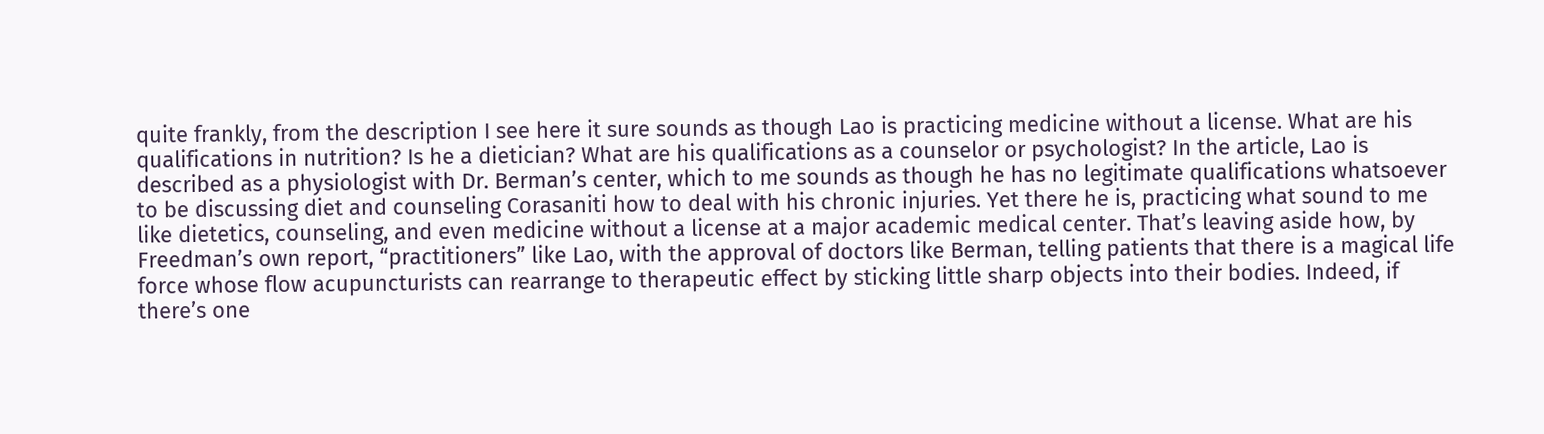quite frankly, from the description I see here it sure sounds as though Lao is practicing medicine without a license. What are his qualifications in nutrition? Is he a dietician? What are his qualifications as a counselor or psychologist? In the article, Lao is described as a physiologist with Dr. Berman’s center, which to me sounds as though he has no legitimate qualifications whatsoever to be discussing diet and counseling Corasaniti how to deal with his chronic injuries. Yet there he is, practicing what sound to me like dietetics, counseling, and even medicine without a license at a major academic medical center. That’s leaving aside how, by Freedman’s own report, “practitioners” like Lao, with the approval of doctors like Berman, telling patients that there is a magical life force whose flow acupuncturists can rearrange to therapeutic effect by sticking little sharp objects into their bodies. Indeed, if there’s one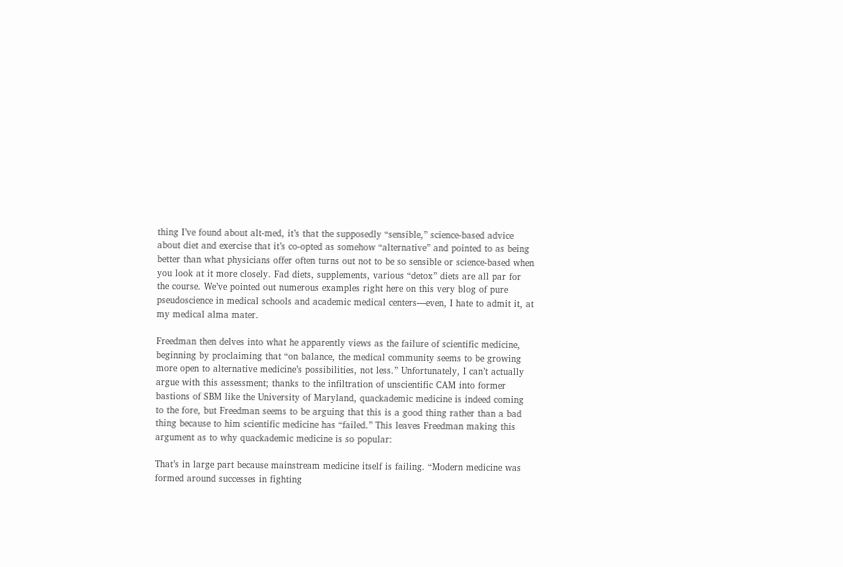thing I’ve found about alt-med, it’s that the supposedly “sensible,” science-based advice about diet and exercise that it’s co-opted as somehow “alternative” and pointed to as being better than what physicians offer often turns out not to be so sensible or science-based when you look at it more closely. Fad diets, supplements, various “detox” diets are all par for the course. We’ve pointed out numerous examples right here on this very blog of pure pseudoscience in medical schools and academic medical centers—even, I hate to admit it, at my medical alma mater.

Freedman then delves into what he apparently views as the failure of scientific medicine, beginning by proclaiming that “on balance, the medical community seems to be growing more open to alternative medicine’s possibilities, not less.” Unfortunately, I can’t actually argue with this assessment; thanks to the infiltration of unscientific CAM into former bastions of SBM like the University of Maryland, quackademic medicine is indeed coming to the fore, but Freedman seems to be arguing that this is a good thing rather than a bad thing because to him scientific medicine has “failed.” This leaves Freedman making this argument as to why quackademic medicine is so popular:

That’s in large part because mainstream medicine itself is failing. “Modern medicine was formed around successes in fighting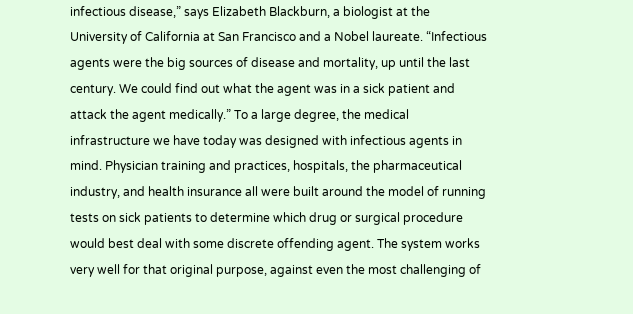infectious disease,” says Elizabeth Blackburn, a biologist at the University of California at San Francisco and a Nobel laureate. “Infectious agents were the big sources of disease and mortality, up until the last century. We could find out what the agent was in a sick patient and attack the agent medically.” To a large degree, the medical infrastructure we have today was designed with infectious agents in mind. Physician training and practices, hospitals, the pharmaceutical industry, and health insurance all were built around the model of running tests on sick patients to determine which drug or surgical procedure would best deal with some discrete offending agent. The system works very well for that original purpose, against even the most challenging of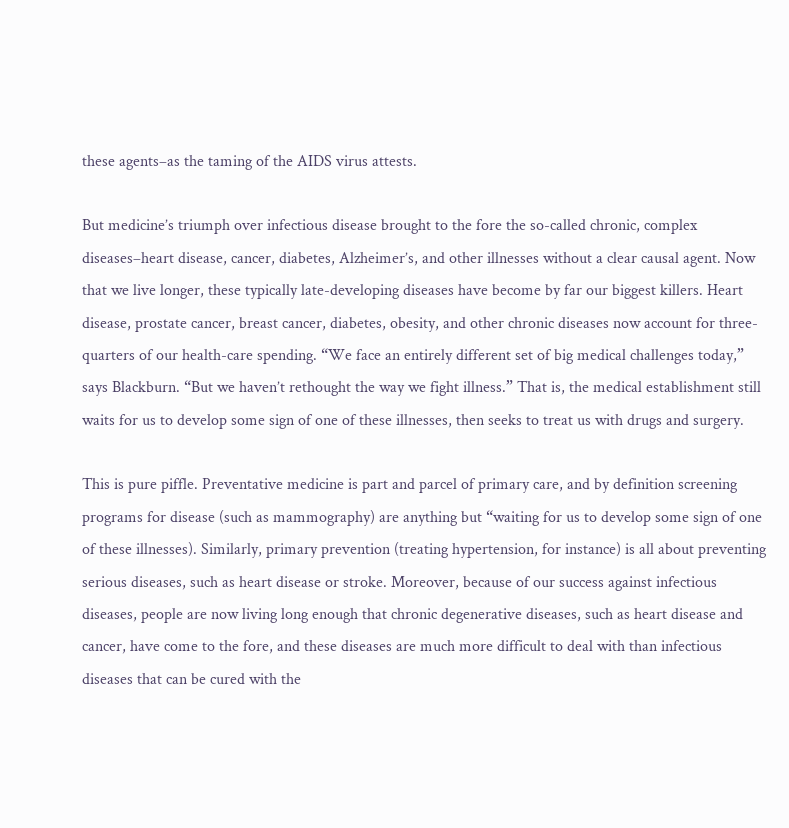these agents–as the taming of the AIDS virus attests.

But medicine’s triumph over infectious disease brought to the fore the so-called chronic, complex diseases–heart disease, cancer, diabetes, Alzheimer’s, and other illnesses without a clear causal agent. Now that we live longer, these typically late-developing diseases have become by far our biggest killers. Heart disease, prostate cancer, breast cancer, diabetes, obesity, and other chronic diseases now account for three-quarters of our health-care spending. “We face an entirely different set of big medical challenges today,” says Blackburn. “But we haven’t rethought the way we fight illness.” That is, the medical establishment still waits for us to develop some sign of one of these illnesses, then seeks to treat us with drugs and surgery.

This is pure piffle. Preventative medicine is part and parcel of primary care, and by definition screening programs for disease (such as mammography) are anything but “waiting for us to develop some sign of one of these illnesses). Similarly, primary prevention (treating hypertension, for instance) is all about preventing serious diseases, such as heart disease or stroke. Moreover, because of our success against infectious diseases, people are now living long enough that chronic degenerative diseases, such as heart disease and cancer, have come to the fore, and these diseases are much more difficult to deal with than infectious diseases that can be cured with the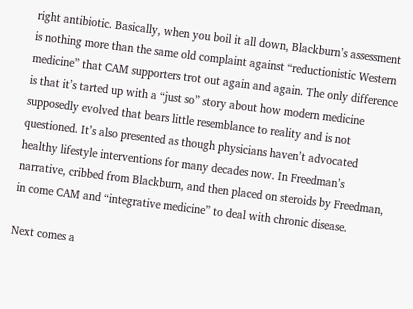right antibiotic. Basically, when you boil it all down, Blackburn’s assessment is nothing more than the same old complaint against “reductionistic Western medicine” that CAM supporters trot out again and again. The only difference is that it’s tarted up with a “just so” story about how modern medicine supposedly evolved that bears little resemblance to reality and is not questioned. It’s also presented as though physicians haven’t advocated healthy lifestyle interventions for many decades now. In Freedman’s narrative, cribbed from Blackburn, and then placed on steroids by Freedman, in come CAM and “integrative medicine” to deal with chronic disease.

Next comes a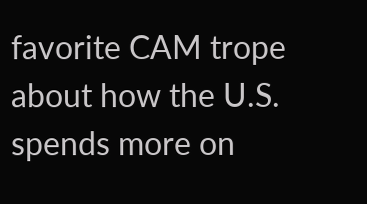favorite CAM trope about how the U.S. spends more on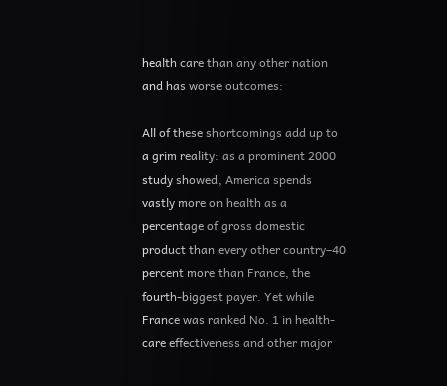health care than any other nation and has worse outcomes:

All of these shortcomings add up to a grim reality: as a prominent 2000 study showed, America spends vastly more on health as a percentage of gross domestic product than every other country–40 percent more than France, the fourth-biggest payer. Yet while France was ranked No. 1 in health-care effectiveness and other major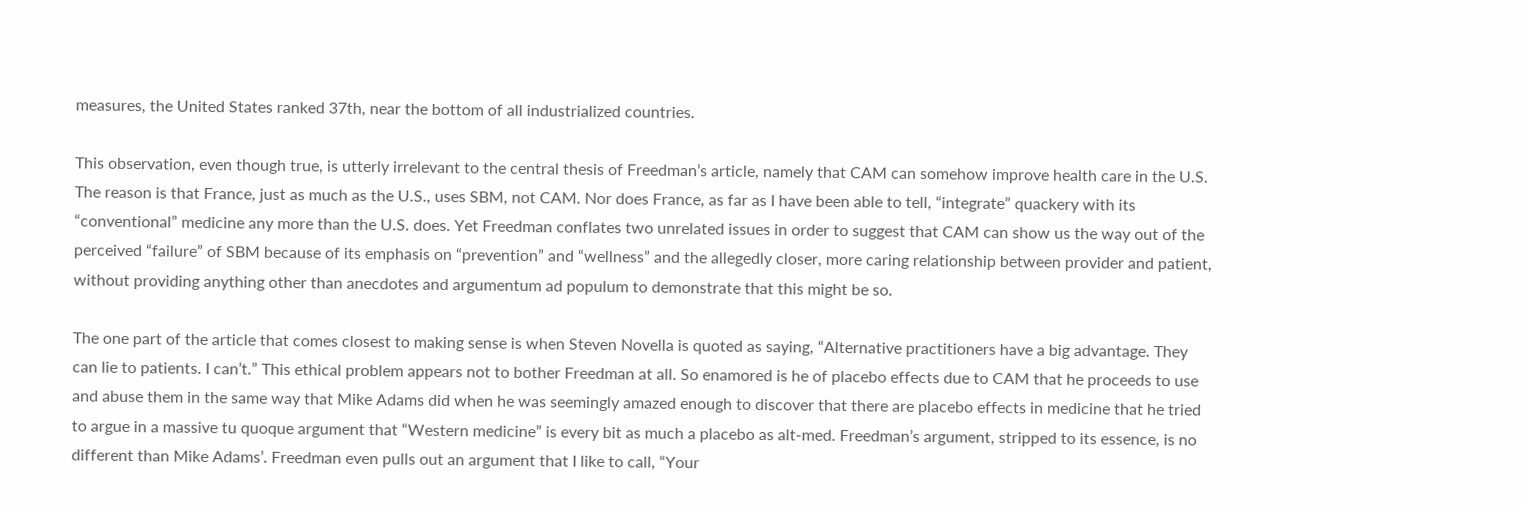measures, the United States ranked 37th, near the bottom of all industrialized countries.

This observation, even though true, is utterly irrelevant to the central thesis of Freedman’s article, namely that CAM can somehow improve health care in the U.S. The reason is that France, just as much as the U.S., uses SBM, not CAM. Nor does France, as far as I have been able to tell, “integrate” quackery with its “conventional” medicine any more than the U.S. does. Yet Freedman conflates two unrelated issues in order to suggest that CAM can show us the way out of the perceived “failure” of SBM because of its emphasis on “prevention” and “wellness” and the allegedly closer, more caring relationship between provider and patient, without providing anything other than anecdotes and argumentum ad populum to demonstrate that this might be so.

The one part of the article that comes closest to making sense is when Steven Novella is quoted as saying, “Alternative practitioners have a big advantage. They can lie to patients. I can’t.” This ethical problem appears not to bother Freedman at all. So enamored is he of placebo effects due to CAM that he proceeds to use and abuse them in the same way that Mike Adams did when he was seemingly amazed enough to discover that there are placebo effects in medicine that he tried to argue in a massive tu quoque argument that “Western medicine” is every bit as much a placebo as alt-med. Freedman’s argument, stripped to its essence, is no different than Mike Adams’. Freedman even pulls out an argument that I like to call, “Your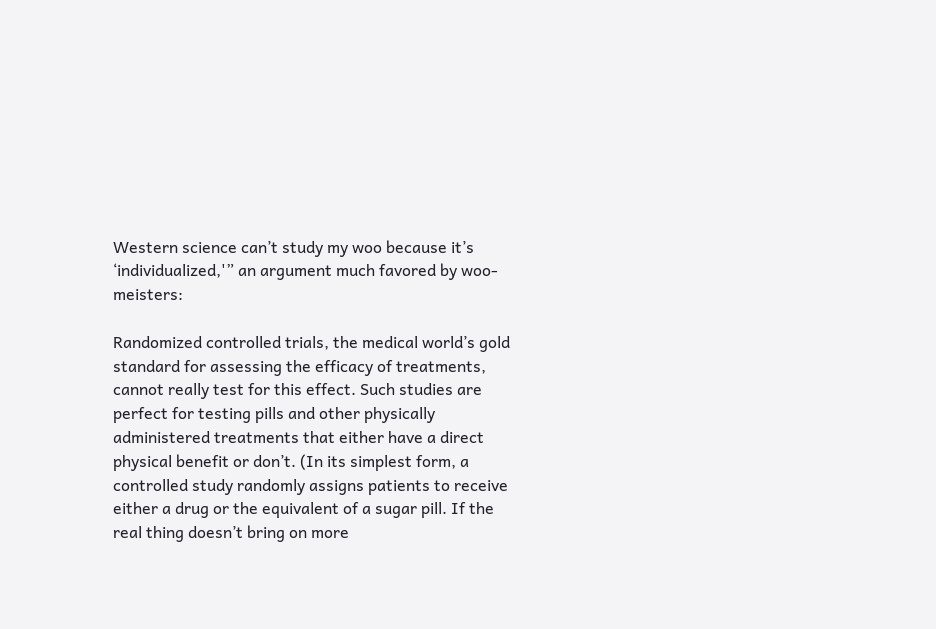Western science can’t study my woo because it’s ‘individualized,'” an argument much favored by woo-meisters:

Randomized controlled trials, the medical world’s gold standard for assessing the efficacy of treatments, cannot really test for this effect. Such studies are perfect for testing pills and other physically administered treatments that either have a direct physical benefit or don’t. (In its simplest form, a controlled study randomly assigns patients to receive either a drug or the equivalent of a sugar pill. If the real thing doesn’t bring on more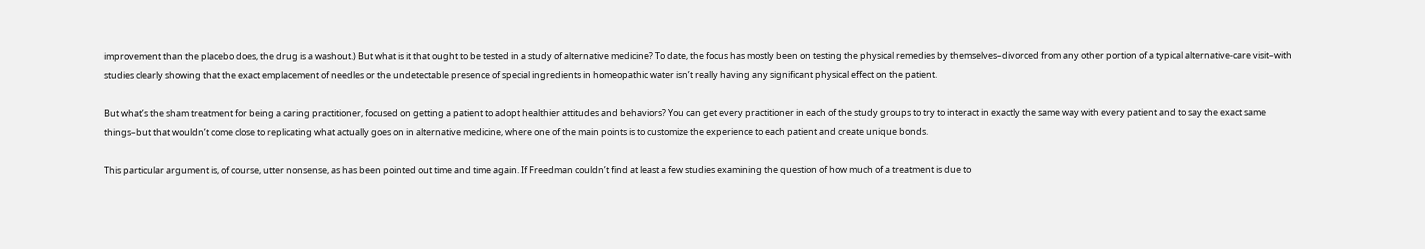improvement than the placebo does, the drug is a washout.) But what is it that ought to be tested in a study of alternative medicine? To date, the focus has mostly been on testing the physical remedies by themselves–divorced from any other portion of a typical alternative-care visit–with studies clearly showing that the exact emplacement of needles or the undetectable presence of special ingredients in homeopathic water isn’t really having any significant physical effect on the patient.

But what’s the sham treatment for being a caring practitioner, focused on getting a patient to adopt healthier attitudes and behaviors? You can get every practitioner in each of the study groups to try to interact in exactly the same way with every patient and to say the exact same things–but that wouldn’t come close to replicating what actually goes on in alternative medicine, where one of the main points is to customize the experience to each patient and create unique bonds.

This particular argument is, of course, utter nonsense, as has been pointed out time and time again. If Freedman couldn’t find at least a few studies examining the question of how much of a treatment is due to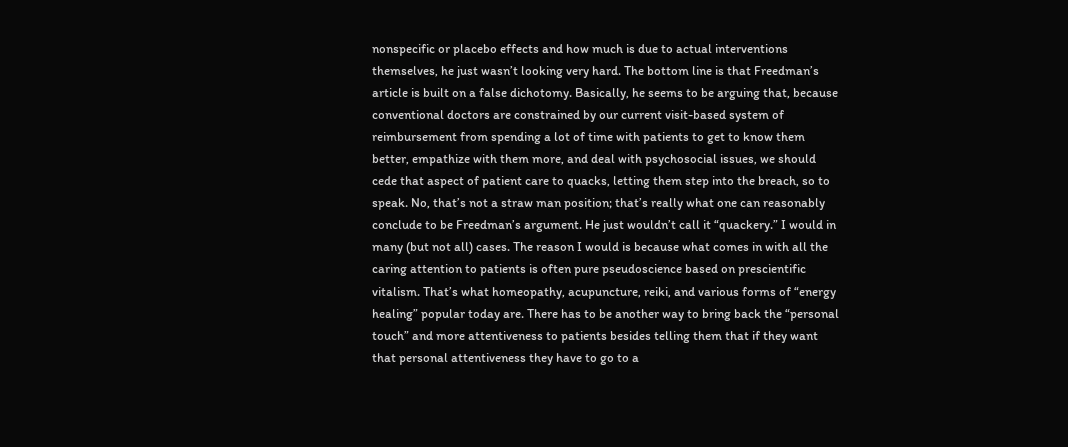nonspecific or placebo effects and how much is due to actual interventions themselves, he just wasn’t looking very hard. The bottom line is that Freedman’s article is built on a false dichotomy. Basically, he seems to be arguing that, because conventional doctors are constrained by our current visit-based system of reimbursement from spending a lot of time with patients to get to know them better, empathize with them more, and deal with psychosocial issues, we should cede that aspect of patient care to quacks, letting them step into the breach, so to speak. No, that’s not a straw man position; that’s really what one can reasonably conclude to be Freedman’s argument. He just wouldn’t call it “quackery.” I would in many (but not all) cases. The reason I would is because what comes in with all the caring attention to patients is often pure pseudoscience based on prescientific vitalism. That’s what homeopathy, acupuncture, reiki, and various forms of “energy healing” popular today are. There has to be another way to bring back the “personal touch” and more attentiveness to patients besides telling them that if they want that personal attentiveness they have to go to a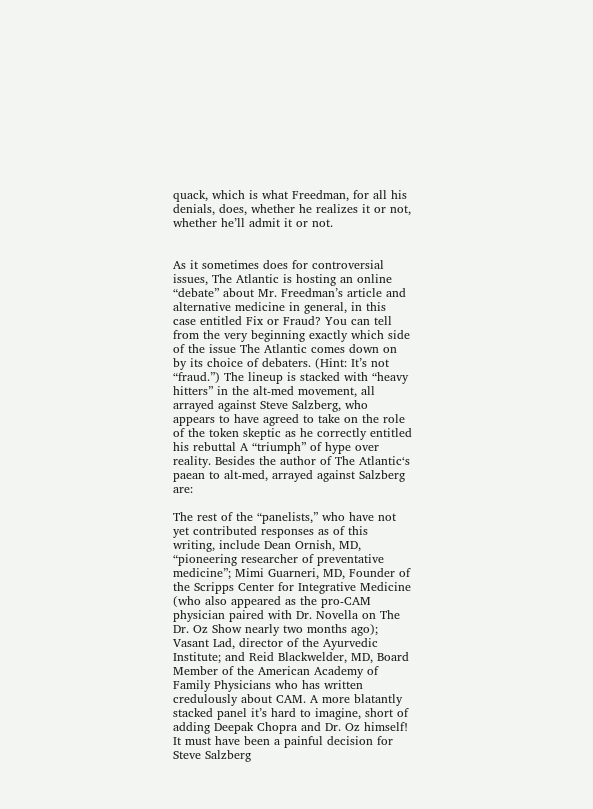quack, which is what Freedman, for all his denials, does, whether he realizes it or not, whether he’ll admit it or not.


As it sometimes does for controversial issues, The Atlantic is hosting an online “debate” about Mr. Freedman’s article and alternative medicine in general, in this case entitled Fix or Fraud? You can tell from the very beginning exactly which side of the issue The Atlantic comes down on by its choice of debaters. (Hint: It’s not “fraud.”) The lineup is stacked with “heavy hitters” in the alt-med movement, all arrayed against Steve Salzberg, who appears to have agreed to take on the role of the token skeptic as he correctly entitled his rebuttal A “triumph” of hype over reality. Besides the author of The Atlantic‘s paean to alt-med, arrayed against Salzberg are:

The rest of the “panelists,” who have not yet contributed responses as of this writing, include Dean Ornish, MD, “pioneering researcher of preventative medicine”; Mimi Guarneri, MD, Founder of the Scripps Center for Integrative Medicine (who also appeared as the pro-CAM physician paired with Dr. Novella on The Dr. Oz Show nearly two months ago); Vasant Lad, director of the Ayurvedic Institute; and Reid Blackwelder, MD, Board Member of the American Academy of Family Physicians who has written credulously about CAM. A more blatantly stacked panel it’s hard to imagine, short of adding Deepak Chopra and Dr. Oz himself! It must have been a painful decision for Steve Salzberg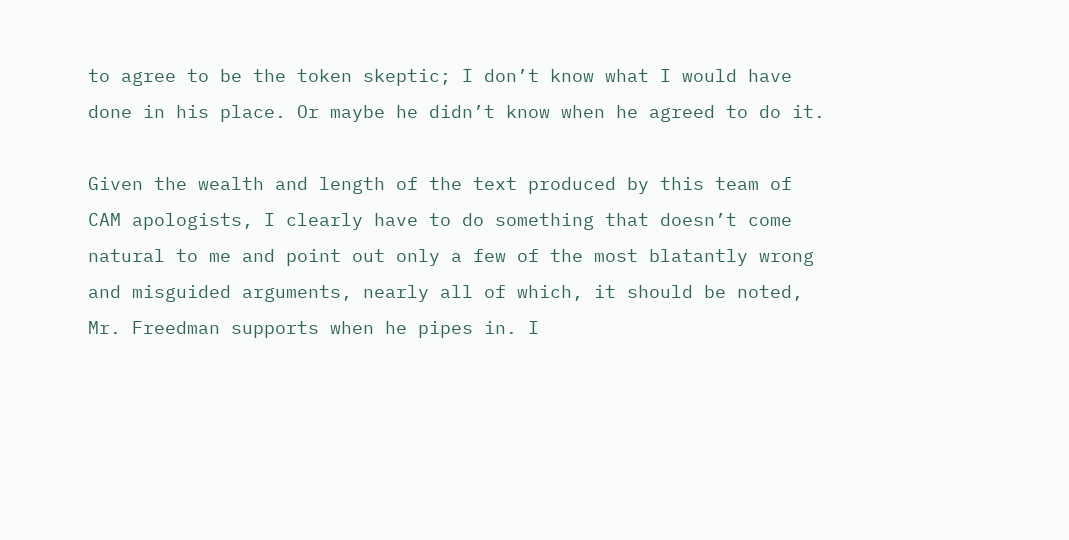to agree to be the token skeptic; I don’t know what I would have done in his place. Or maybe he didn’t know when he agreed to do it.

Given the wealth and length of the text produced by this team of CAM apologists, I clearly have to do something that doesn’t come natural to me and point out only a few of the most blatantly wrong and misguided arguments, nearly all of which, it should be noted, Mr. Freedman supports when he pipes in. I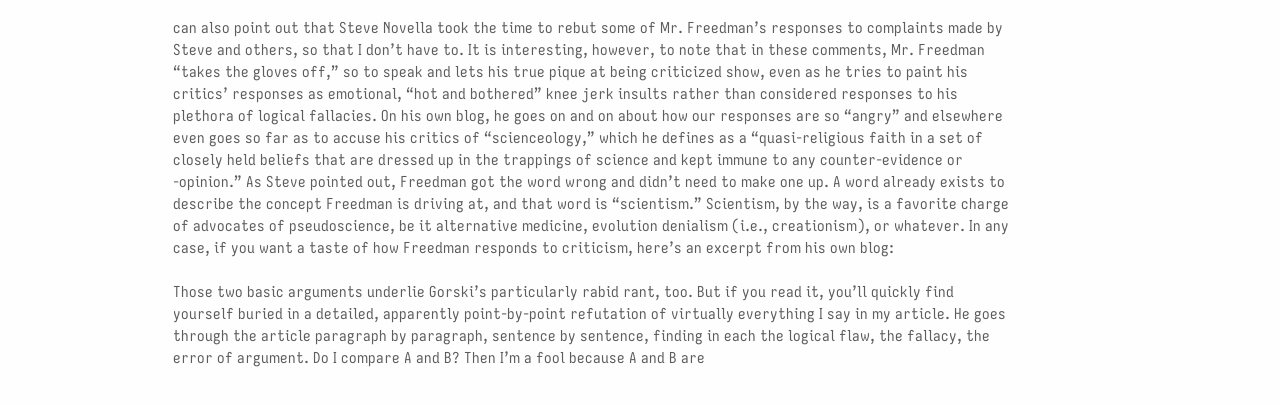can also point out that Steve Novella took the time to rebut some of Mr. Freedman’s responses to complaints made by Steve and others, so that I don’t have to. It is interesting, however, to note that in these comments, Mr. Freedman “takes the gloves off,” so to speak and lets his true pique at being criticized show, even as he tries to paint his critics’ responses as emotional, “hot and bothered” knee jerk insults rather than considered responses to his plethora of logical fallacies. On his own blog, he goes on and on about how our responses are so “angry” and elsewhere even goes so far as to accuse his critics of “scienceology,” which he defines as a “quasi-religious faith in a set of closely held beliefs that are dressed up in the trappings of science and kept immune to any counter-evidence or -opinion.” As Steve pointed out, Freedman got the word wrong and didn’t need to make one up. A word already exists to describe the concept Freedman is driving at, and that word is “scientism.” Scientism, by the way, is a favorite charge of advocates of pseudoscience, be it alternative medicine, evolution denialism (i.e., creationism), or whatever. In any case, if you want a taste of how Freedman responds to criticism, here’s an excerpt from his own blog:

Those two basic arguments underlie Gorski’s particularly rabid rant, too. But if you read it, you’ll quickly find yourself buried in a detailed, apparently point-by-point refutation of virtually everything I say in my article. He goes through the article paragraph by paragraph, sentence by sentence, finding in each the logical flaw, the fallacy, the error of argument. Do I compare A and B? Then I’m a fool because A and B are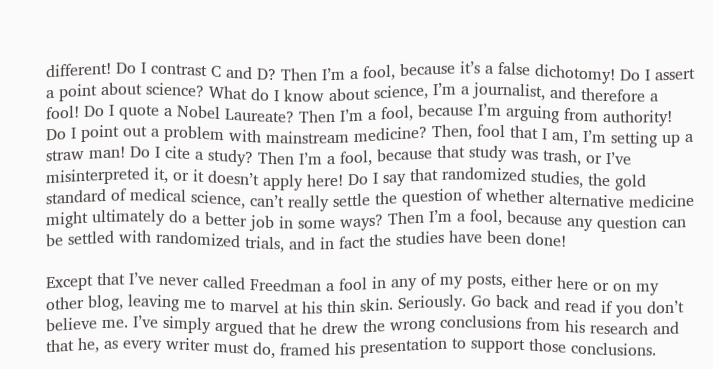different! Do I contrast C and D? Then I’m a fool, because it’s a false dichotomy! Do I assert a point about science? What do I know about science, I’m a journalist, and therefore a fool! Do I quote a Nobel Laureate? Then I’m a fool, because I’m arguing from authority! Do I point out a problem with mainstream medicine? Then, fool that I am, I’m setting up a straw man! Do I cite a study? Then I’m a fool, because that study was trash, or I’ve misinterpreted it, or it doesn’t apply here! Do I say that randomized studies, the gold standard of medical science, can’t really settle the question of whether alternative medicine might ultimately do a better job in some ways? Then I’m a fool, because any question can be settled with randomized trials, and in fact the studies have been done!

Except that I’ve never called Freedman a fool in any of my posts, either here or on my other blog, leaving me to marvel at his thin skin. Seriously. Go back and read if you don’t believe me. I’ve simply argued that he drew the wrong conclusions from his research and that he, as every writer must do, framed his presentation to support those conclusions.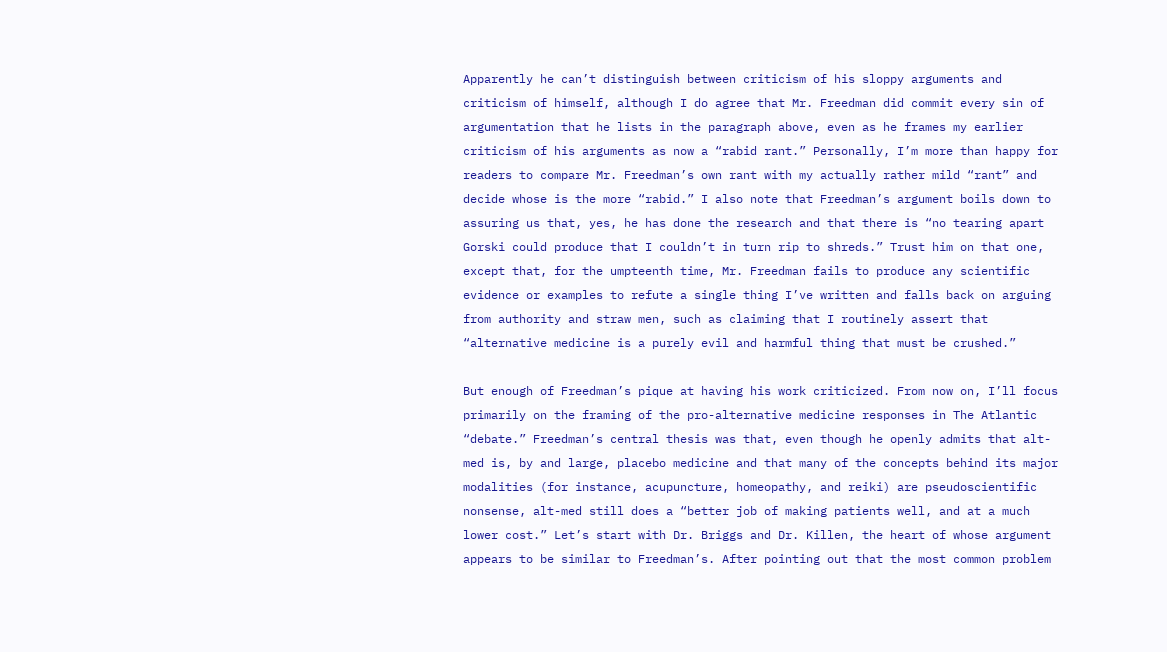Apparently he can’t distinguish between criticism of his sloppy arguments and criticism of himself, although I do agree that Mr. Freedman did commit every sin of argumentation that he lists in the paragraph above, even as he frames my earlier criticism of his arguments as now a “rabid rant.” Personally, I’m more than happy for readers to compare Mr. Freedman’s own rant with my actually rather mild “rant” and decide whose is the more “rabid.” I also note that Freedman’s argument boils down to assuring us that, yes, he has done the research and that there is “no tearing apart Gorski could produce that I couldn’t in turn rip to shreds.” Trust him on that one, except that, for the umpteenth time, Mr. Freedman fails to produce any scientific evidence or examples to refute a single thing I’ve written and falls back on arguing from authority and straw men, such as claiming that I routinely assert that “alternative medicine is a purely evil and harmful thing that must be crushed.”

But enough of Freedman’s pique at having his work criticized. From now on, I’ll focus primarily on the framing of the pro-alternative medicine responses in The Atlantic “debate.” Freedman’s central thesis was that, even though he openly admits that alt-med is, by and large, placebo medicine and that many of the concepts behind its major modalities (for instance, acupuncture, homeopathy, and reiki) are pseudoscientific nonsense, alt-med still does a “better job of making patients well, and at a much lower cost.” Let’s start with Dr. Briggs and Dr. Killen, the heart of whose argument appears to be similar to Freedman’s. After pointing out that the most common problem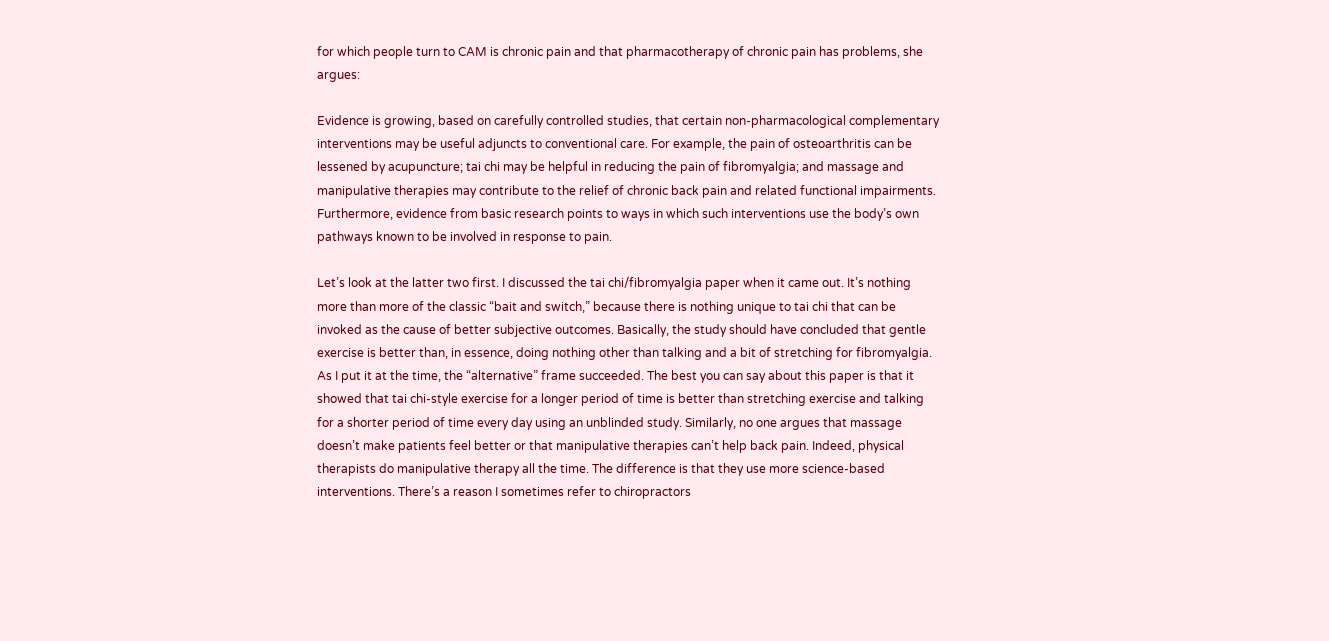for which people turn to CAM is chronic pain and that pharmacotherapy of chronic pain has problems, she argues:

Evidence is growing, based on carefully controlled studies, that certain non-pharmacological complementary interventions may be useful adjuncts to conventional care. For example, the pain of osteoarthritis can be lessened by acupuncture; tai chi may be helpful in reducing the pain of fibromyalgia; and massage and manipulative therapies may contribute to the relief of chronic back pain and related functional impairments. Furthermore, evidence from basic research points to ways in which such interventions use the body’s own pathways known to be involved in response to pain.

Let’s look at the latter two first. I discussed the tai chi/fibromyalgia paper when it came out. It’s nothing more than more of the classic “bait and switch,” because there is nothing unique to tai chi that can be invoked as the cause of better subjective outcomes. Basically, the study should have concluded that gentle exercise is better than, in essence, doing nothing other than talking and a bit of stretching for fibromyalgia. As I put it at the time, the “alternative” frame succeeded. The best you can say about this paper is that it showed that tai chi-style exercise for a longer period of time is better than stretching exercise and talking for a shorter period of time every day using an unblinded study. Similarly, no one argues that massage doesn’t make patients feel better or that manipulative therapies can’t help back pain. Indeed, physical therapists do manipulative therapy all the time. The difference is that they use more science-based interventions. There’s a reason I sometimes refer to chiropractors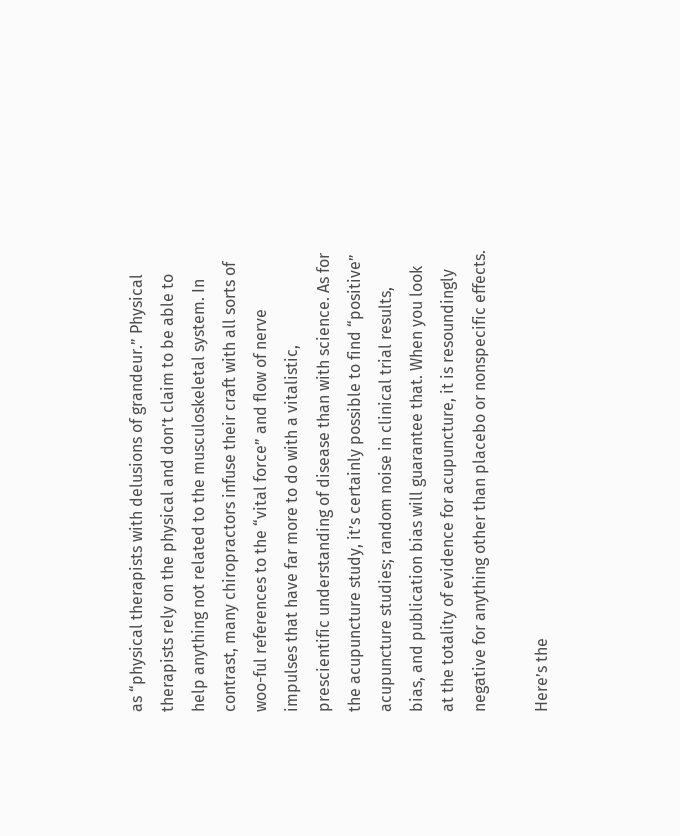as “physical therapists with delusions of grandeur.” Physical therapists rely on the physical and don’t claim to be able to help anything not related to the musculoskeletal system. In contrast, many chiropractors infuse their craft with all sorts of woo-ful references to the “vital force” and flow of nerve impulses that have far more to do with a vitalistic, prescientific understanding of disease than with science. As for the acupuncture study, it’s certainly possible to find “positive” acupuncture studies; random noise in clinical trial results, bias, and publication bias will guarantee that. When you look at the totality of evidence for acupuncture, it is resoundingly negative for anything other than placebo or nonspecific effects.

Here’s the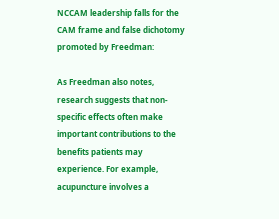NCCAM leadership falls for the CAM frame and false dichotomy promoted by Freedman:

As Freedman also notes, research suggests that non-specific effects often make important contributions to the benefits patients may experience. For example, acupuncture involves a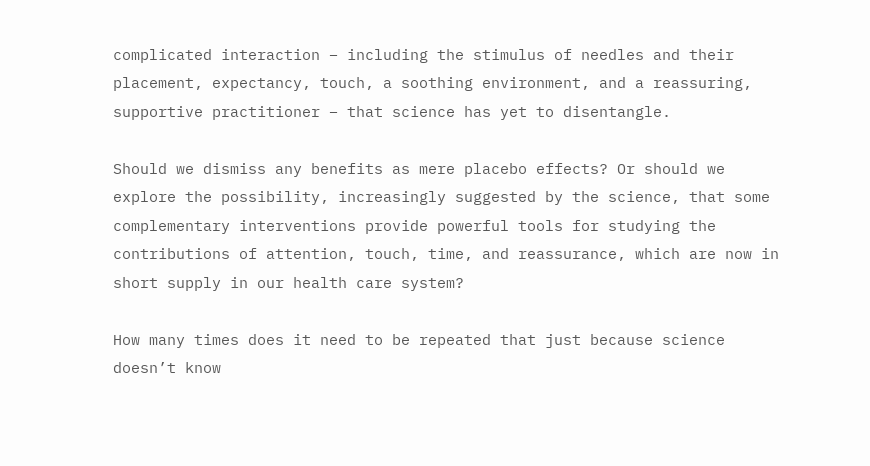complicated interaction – including the stimulus of needles and their placement, expectancy, touch, a soothing environment, and a reassuring, supportive practitioner – that science has yet to disentangle.

Should we dismiss any benefits as mere placebo effects? Or should we explore the possibility, increasingly suggested by the science, that some complementary interventions provide powerful tools for studying the contributions of attention, touch, time, and reassurance, which are now in short supply in our health care system?

How many times does it need to be repeated that just because science doesn’t know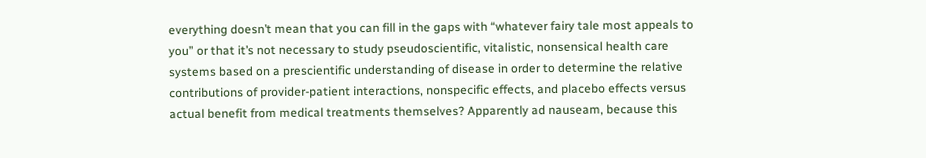everything doesn’t mean that you can fill in the gaps with “whatever fairy tale most appeals to you” or that it’s not necessary to study pseudoscientific, vitalistic, nonsensical health care systems based on a prescientific understanding of disease in order to determine the relative contributions of provider-patient interactions, nonspecific effects, and placebo effects versus actual benefit from medical treatments themselves? Apparently ad nauseam, because this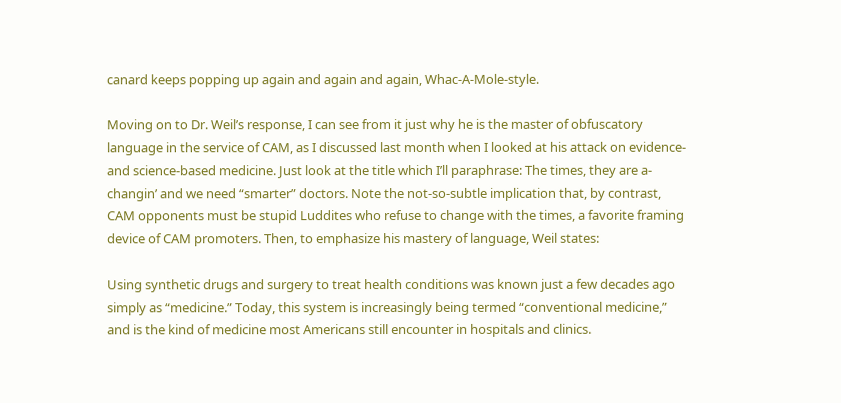canard keeps popping up again and again and again, Whac-A-Mole-style.

Moving on to Dr. Weil’s response, I can see from it just why he is the master of obfuscatory language in the service of CAM, as I discussed last month when I looked at his attack on evidence- and science-based medicine. Just look at the title which I’ll paraphrase: The times, they are a-changin’ and we need “smarter” doctors. Note the not-so-subtle implication that, by contrast, CAM opponents must be stupid Luddites who refuse to change with the times, a favorite framing device of CAM promoters. Then, to emphasize his mastery of language, Weil states:

Using synthetic drugs and surgery to treat health conditions was known just a few decades ago simply as “medicine.” Today, this system is increasingly being termed “conventional medicine,” and is the kind of medicine most Americans still encounter in hospitals and clinics.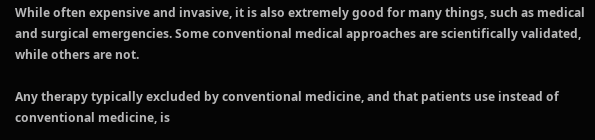While often expensive and invasive, it is also extremely good for many things, such as medical and surgical emergencies. Some conventional medical approaches are scientifically validated, while others are not.

Any therapy typically excluded by conventional medicine, and that patients use instead of conventional medicine, is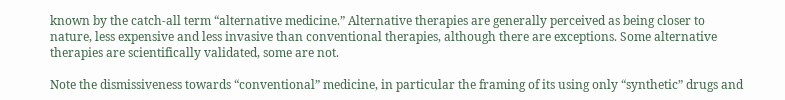known by the catch-all term “alternative medicine.” Alternative therapies are generally perceived as being closer to nature, less expensive and less invasive than conventional therapies, although there are exceptions. Some alternative therapies are scientifically validated, some are not.

Note the dismissiveness towards “conventional” medicine, in particular the framing of its using only “synthetic” drugs and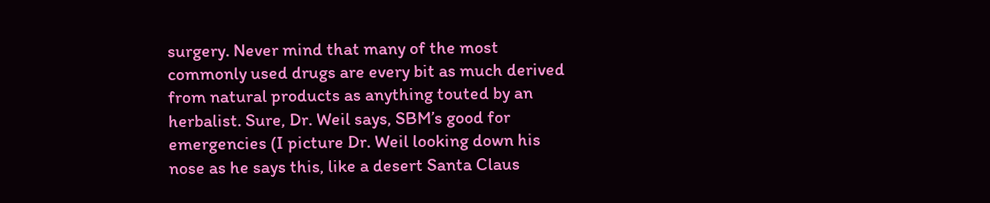surgery. Never mind that many of the most commonly used drugs are every bit as much derived from natural products as anything touted by an herbalist. Sure, Dr. Weil says, SBM’s good for emergencies (I picture Dr. Weil looking down his nose as he says this, like a desert Santa Claus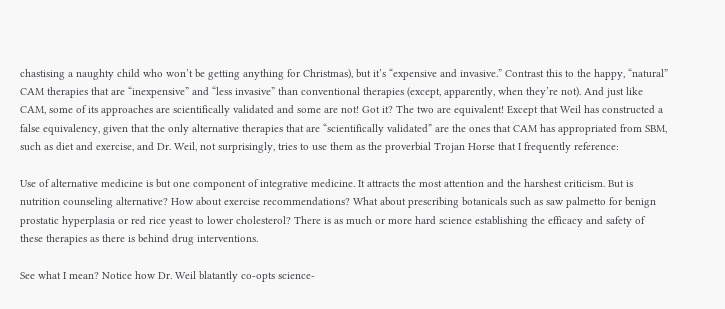chastising a naughty child who won’t be getting anything for Christmas), but it’s “expensive and invasive.” Contrast this to the happy, “natural” CAM therapies that are “inexpensive” and “less invasive” than conventional therapies (except, apparently, when they’re not). And just like CAM, some of its approaches are scientifically validated and some are not! Got it? The two are equivalent! Except that Weil has constructed a false equivalency, given that the only alternative therapies that are “scientifically validated” are the ones that CAM has appropriated from SBM, such as diet and exercise, and Dr. Weil, not surprisingly, tries to use them as the proverbial Trojan Horse that I frequently reference:

Use of alternative medicine is but one component of integrative medicine. It attracts the most attention and the harshest criticism. But is nutrition counseling alternative? How about exercise recommendations? What about prescribing botanicals such as saw palmetto for benign prostatic hyperplasia or red rice yeast to lower cholesterol? There is as much or more hard science establishing the efficacy and safety of these therapies as there is behind drug interventions.

See what I mean? Notice how Dr. Weil blatantly co-opts science-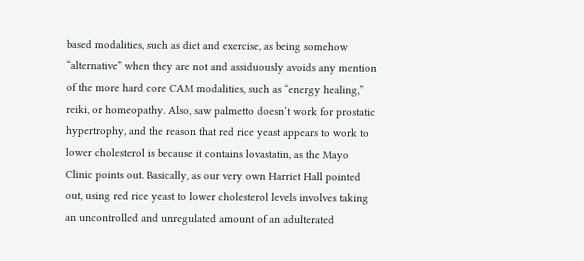based modalities, such as diet and exercise, as being somehow “alternative” when they are not and assiduously avoids any mention of the more hard core CAM modalities, such as “energy healing,” reiki, or homeopathy. Also, saw palmetto doesn’t work for prostatic hypertrophy, and the reason that red rice yeast appears to work to lower cholesterol is because it contains lovastatin, as the Mayo Clinic points out. Basically, as our very own Harriet Hall pointed out, using red rice yeast to lower cholesterol levels involves taking an uncontrolled and unregulated amount of an adulterated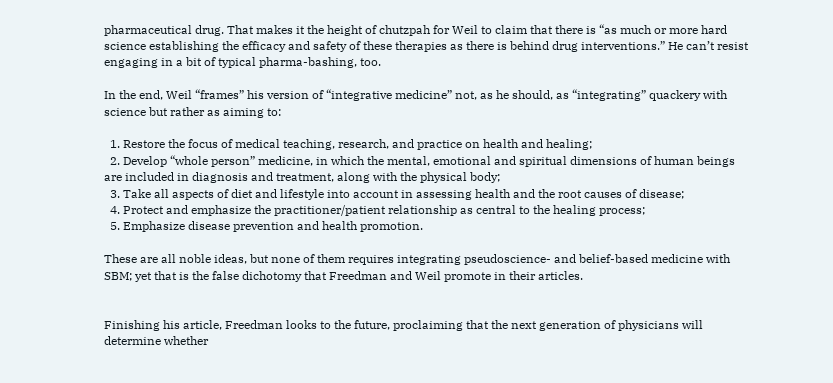pharmaceutical drug. That makes it the height of chutzpah for Weil to claim that there is “as much or more hard science establishing the efficacy and safety of these therapies as there is behind drug interventions.” He can’t resist engaging in a bit of typical pharma-bashing, too.

In the end, Weil “frames” his version of “integrative medicine” not, as he should, as “integrating” quackery with science but rather as aiming to:

  1. Restore the focus of medical teaching, research, and practice on health and healing;
  2. Develop “whole person” medicine, in which the mental, emotional and spiritual dimensions of human beings are included in diagnosis and treatment, along with the physical body;
  3. Take all aspects of diet and lifestyle into account in assessing health and the root causes of disease;
  4. Protect and emphasize the practitioner/patient relationship as central to the healing process;
  5. Emphasize disease prevention and health promotion.

These are all noble ideas, but none of them requires integrating pseudoscience- and belief-based medicine with SBM; yet that is the false dichotomy that Freedman and Weil promote in their articles.


Finishing his article, Freedman looks to the future, proclaiming that the next generation of physicians will determine whether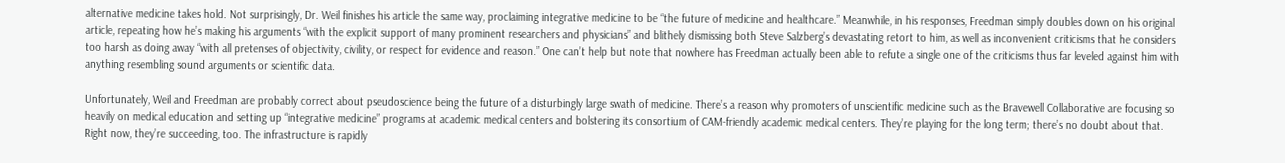alternative medicine takes hold. Not surprisingly, Dr. Weil finishes his article the same way, proclaiming integrative medicine to be “the future of medicine and healthcare.” Meanwhile, in his responses, Freedman simply doubles down on his original article, repeating how he’s making his arguments “with the explicit support of many prominent researchers and physicians” and blithely dismissing both Steve Salzberg’s devastating retort to him, as well as inconvenient criticisms that he considers too harsh as doing away “with all pretenses of objectivity, civility, or respect for evidence and reason.” One can’t help but note that nowhere has Freedman actually been able to refute a single one of the criticisms thus far leveled against him with anything resembling sound arguments or scientific data.

Unfortunately, Weil and Freedman are probably correct about pseudoscience being the future of a disturbingly large swath of medicine. There’s a reason why promoters of unscientific medicine such as the Bravewell Collaborative are focusing so heavily on medical education and setting up “integrative medicine” programs at academic medical centers and bolstering its consortium of CAM-friendly academic medical centers. They’re playing for the long term; there’s no doubt about that. Right now, they’re succeeding, too. The infrastructure is rapidly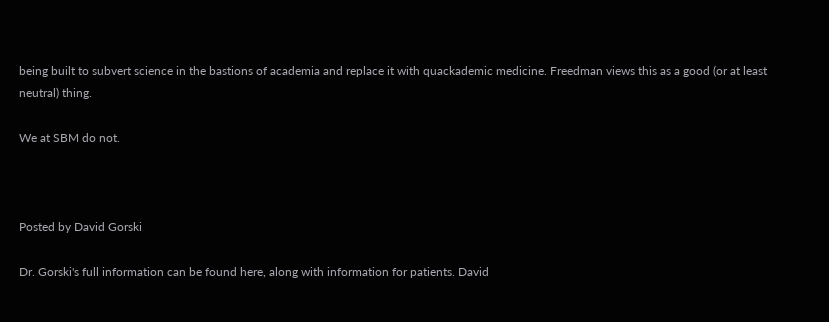being built to subvert science in the bastions of academia and replace it with quackademic medicine. Freedman views this as a good (or at least neutral) thing.

We at SBM do not.



Posted by David Gorski

Dr. Gorski's full information can be found here, along with information for patients. David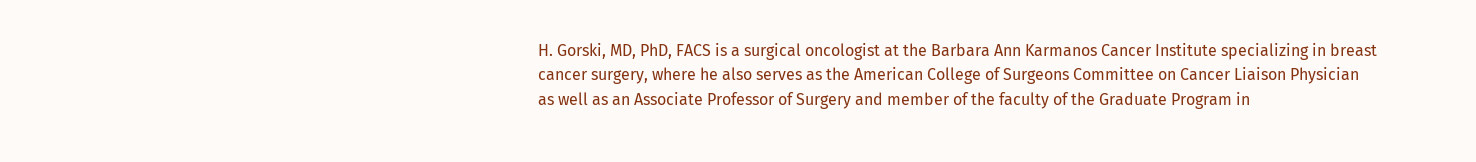H. Gorski, MD, PhD, FACS is a surgical oncologist at the Barbara Ann Karmanos Cancer Institute specializing in breast cancer surgery, where he also serves as the American College of Surgeons Committee on Cancer Liaison Physician as well as an Associate Professor of Surgery and member of the faculty of the Graduate Program in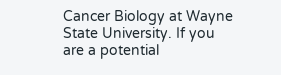Cancer Biology at Wayne State University. If you are a potential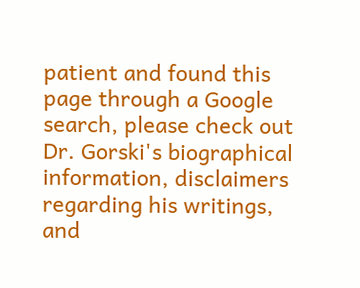patient and found this page through a Google search, please check out Dr. Gorski's biographical information, disclaimers regarding his writings, and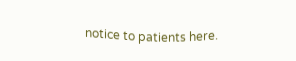notice to patients here.